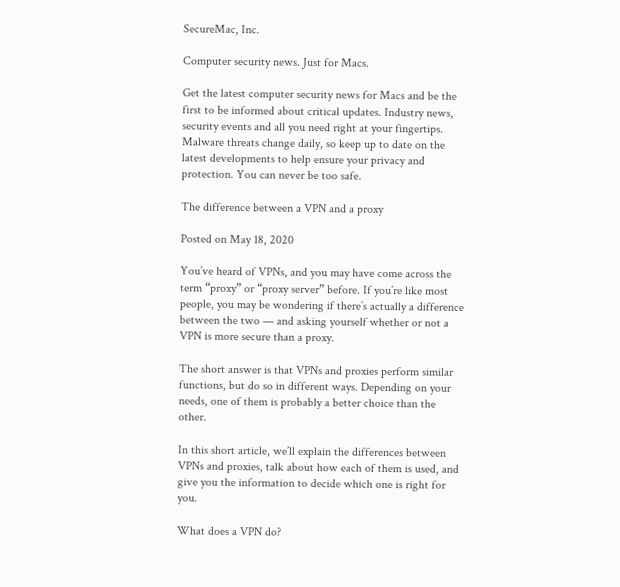SecureMac, Inc.

Computer security news. Just for Macs.

Get the latest computer security news for Macs and be the first to be informed about critical updates. Industry news, security events and all you need right at your fingertips. Malware threats change daily, so keep up to date on the latest developments to help ensure your privacy and protection. You can never be too safe.

The difference between a VPN and a proxy

Posted on May 18, 2020

You’ve heard of VPNs, and you may have come across the term “proxy” or “proxy server” before. If you’re like most people, you may be wondering if there’s actually a difference between the two — and asking yourself whether or not a VPN is more secure than a proxy.

The short answer is that VPNs and proxies perform similar functions, but do so in different ways. Depending on your needs, one of them is probably a better choice than the other.

In this short article, we’ll explain the differences between VPNs and proxies, talk about how each of them is used, and give you the information to decide which one is right for you.

What does a VPN do?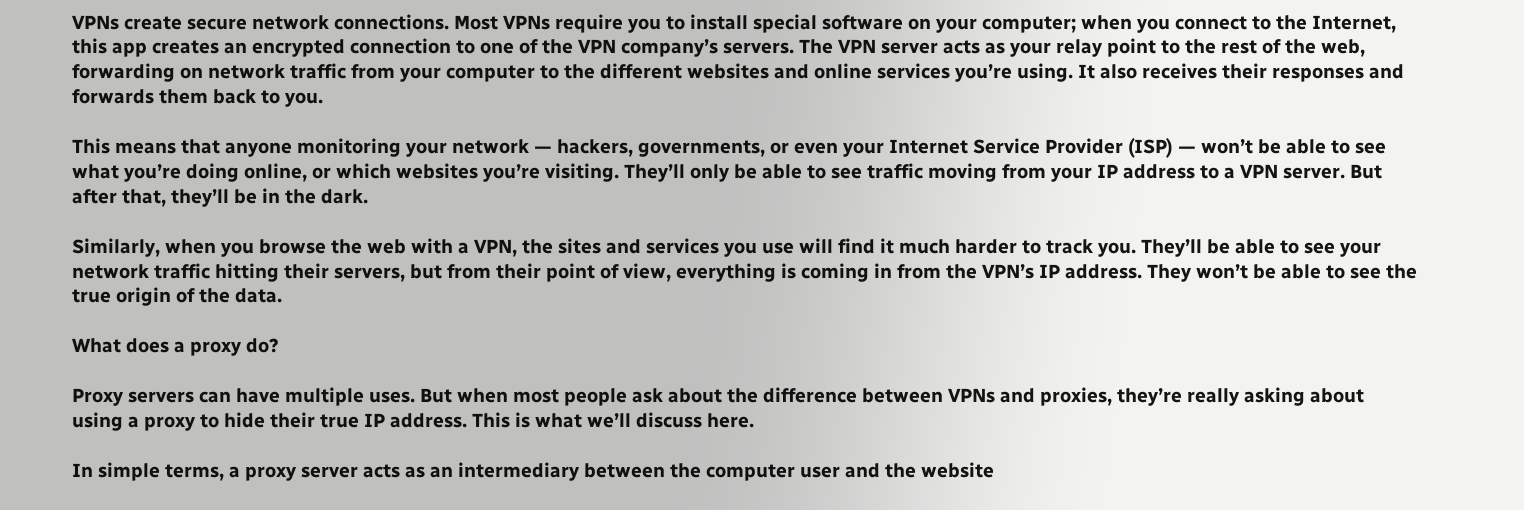VPNs create secure network connections. Most VPNs require you to install special software on your computer; when you connect to the Internet, this app creates an encrypted connection to one of the VPN company’s servers. The VPN server acts as your relay point to the rest of the web, forwarding on network traffic from your computer to the different websites and online services you’re using. It also receives their responses and forwards them back to you.

This means that anyone monitoring your network — hackers, governments, or even your Internet Service Provider (ISP) — won’t be able to see what you’re doing online, or which websites you’re visiting. They’ll only be able to see traffic moving from your IP address to a VPN server. But after that, they’ll be in the dark.

Similarly, when you browse the web with a VPN, the sites and services you use will find it much harder to track you. They’ll be able to see your network traffic hitting their servers, but from their point of view, everything is coming in from the VPN’s IP address. They won’t be able to see the true origin of the data.

What does a proxy do?

Proxy servers can have multiple uses. But when most people ask about the difference between VPNs and proxies, they’re really asking about using a proxy to hide their true IP address. This is what we’ll discuss here.

In simple terms, a proxy server acts as an intermediary between the computer user and the website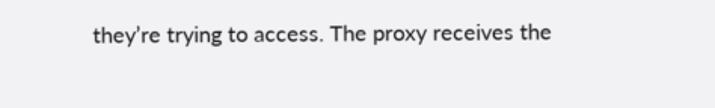they’re trying to access. The proxy receives the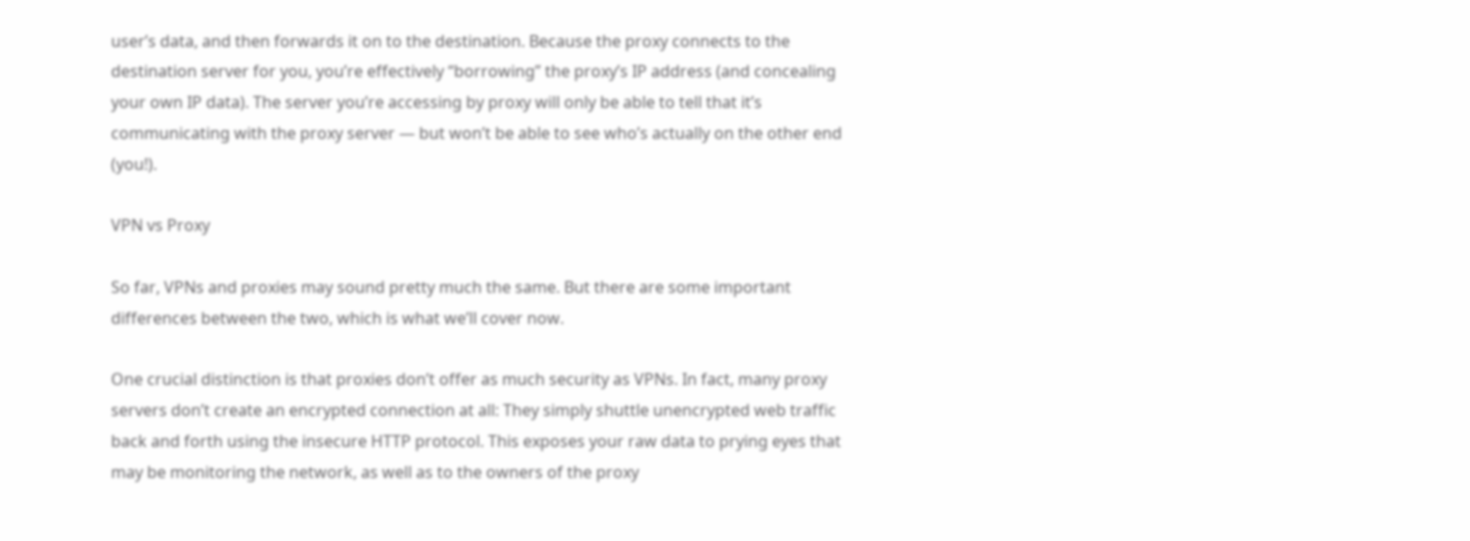user’s data, and then forwards it on to the destination. Because the proxy connects to the destination server for you, you’re effectively “borrowing” the proxy’s IP address (and concealing your own IP data). The server you’re accessing by proxy will only be able to tell that it’s communicating with the proxy server — but won’t be able to see who’s actually on the other end (you!).

VPN vs Proxy

So far, VPNs and proxies may sound pretty much the same. But there are some important differences between the two, which is what we’ll cover now.

One crucial distinction is that proxies don’t offer as much security as VPNs. In fact, many proxy servers don’t create an encrypted connection at all: They simply shuttle unencrypted web traffic back and forth using the insecure HTTP protocol. This exposes your raw data to prying eyes that may be monitoring the network, as well as to the owners of the proxy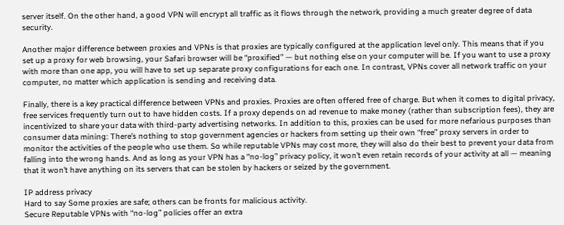server itself. On the other hand, a good VPN will encrypt all traffic as it flows through the network, providing a much greater degree of data security.

Another major difference between proxies and VPNs is that proxies are typically configured at the application level only. This means that if you set up a proxy for web browsing, your Safari browser will be “proxified” — but nothing else on your computer will be. If you want to use a proxy with more than one app, you will have to set up separate proxy configurations for each one. In contrast, VPNs cover all network traffic on your computer, no matter which application is sending and receiving data.

Finally, there is a key practical difference between VPNs and proxies. Proxies are often offered free of charge. But when it comes to digital privacy, free services frequently turn out to have hidden costs. If a proxy depends on ad revenue to make money (rather than subscription fees), they are incentivized to share your data with third-party advertising networks. In addition to this, proxies can be used for more nefarious purposes than consumer data mining: There’s nothing to stop government agencies or hackers from setting up their own “free” proxy servers in order to monitor the activities of the people who use them. So while reputable VPNs may cost more, they will also do their best to prevent your data from falling into the wrong hands. And as long as your VPN has a “no-log” privacy policy, it won’t even retain records of your activity at all — meaning that it won’t have anything on its servers that can be stolen by hackers or seized by the government.

IP address privacy
Hard to say Some proxies are safe; others can be fronts for malicious activity.
Secure Reputable VPNs with “no-log” policies offer an extra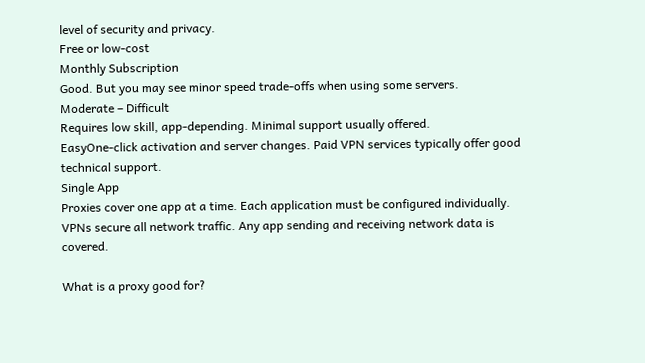level of security and privacy.
Free or low-cost
Monthly Subscription
Good. But you may see minor speed trade-offs when using some servers.
Moderate – Difficult
Requires low skill, app-depending. Minimal support usually offered.
EasyOne-click activation and server changes. Paid VPN services typically offer good technical support.
Single App
Proxies cover one app at a time. Each application must be configured individually.
VPNs secure all network traffic. Any app sending and receiving network data is covered.

What is a proxy good for?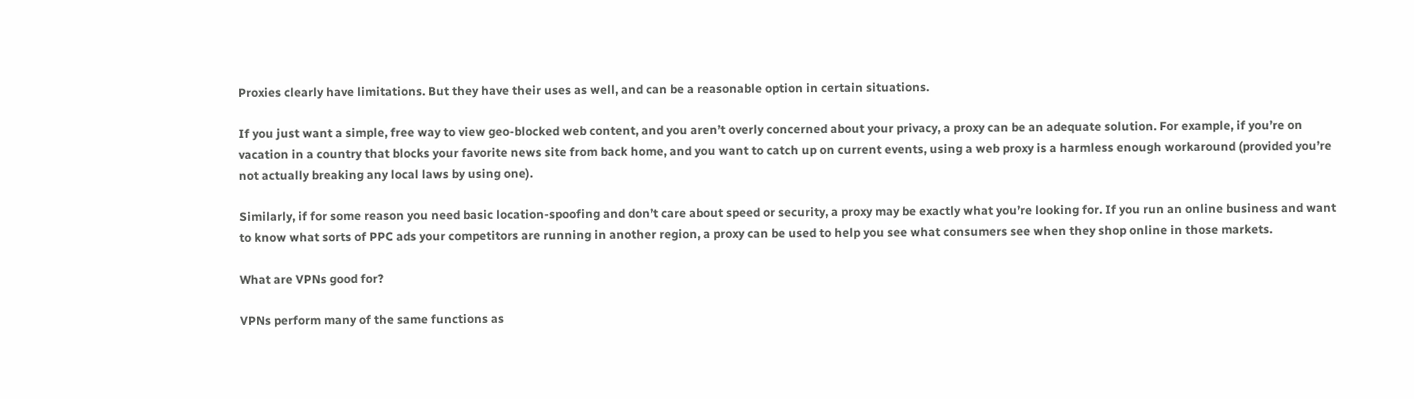Proxies clearly have limitations. But they have their uses as well, and can be a reasonable option in certain situations.

If you just want a simple, free way to view geo-blocked web content, and you aren’t overly concerned about your privacy, a proxy can be an adequate solution. For example, if you’re on vacation in a country that blocks your favorite news site from back home, and you want to catch up on current events, using a web proxy is a harmless enough workaround (provided you’re not actually breaking any local laws by using one).

Similarly, if for some reason you need basic location-spoofing and don’t care about speed or security, a proxy may be exactly what you’re looking for. If you run an online business and want to know what sorts of PPC ads your competitors are running in another region, a proxy can be used to help you see what consumers see when they shop online in those markets.

What are VPNs good for?

VPNs perform many of the same functions as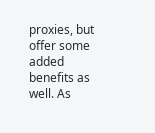proxies, but offer some added benefits as well. As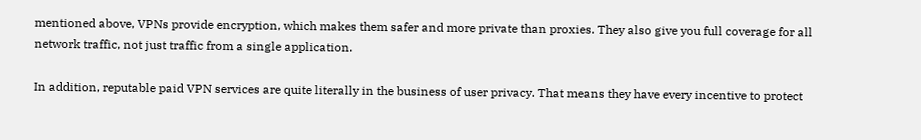mentioned above, VPNs provide encryption, which makes them safer and more private than proxies. They also give you full coverage for all network traffic, not just traffic from a single application.

In addition, reputable paid VPN services are quite literally in the business of user privacy. That means they have every incentive to protect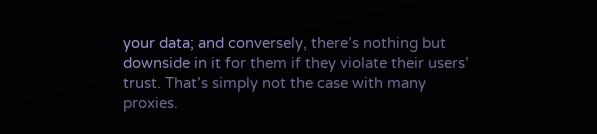your data; and conversely, there’s nothing but downside in it for them if they violate their users’ trust. That’s simply not the case with many proxies.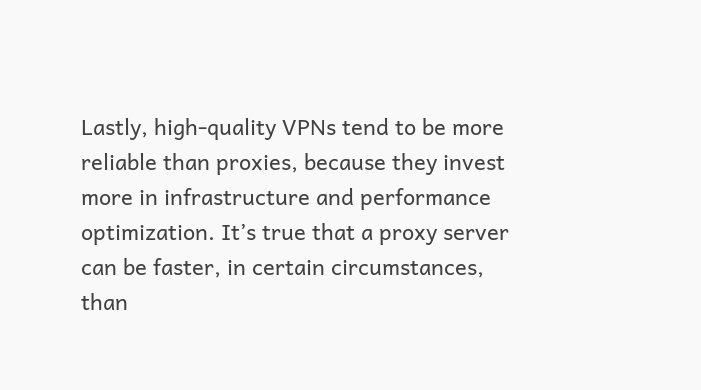Lastly, high-quality VPNs tend to be more reliable than proxies, because they invest more in infrastructure and performance optimization. It’s true that a proxy server can be faster, in certain circumstances, than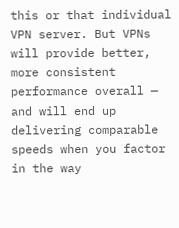this or that individual VPN server. But VPNs will provide better, more consistent performance overall — and will end up delivering comparable speeds when you factor in the way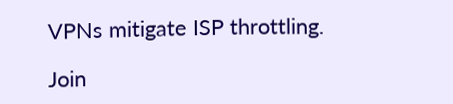VPNs mitigate ISP throttling.

Join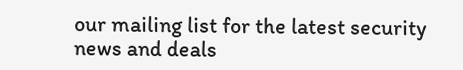our mailing list for the latest security news and deals